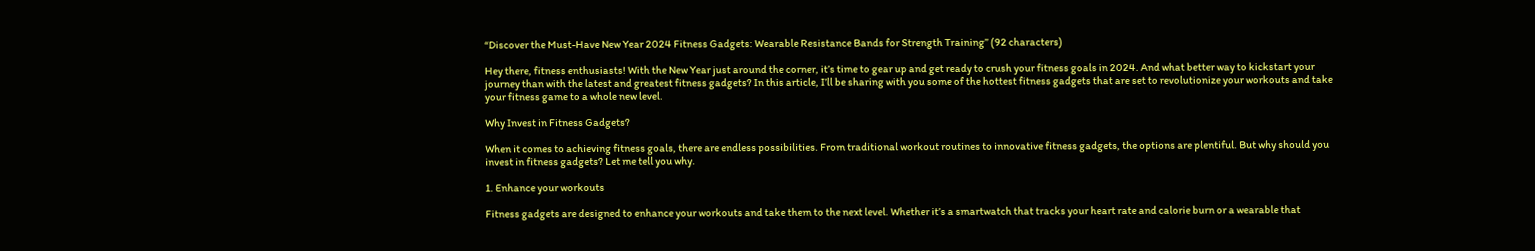“Discover the Must-Have New Year 2024 Fitness Gadgets: Wearable Resistance Bands for Strength Training” (92 characters)

Hey there, fitness enthusiasts! With the New Year just around the corner, it’s time to gear up and get ready to crush your fitness goals in 2024. And what better way to kickstart your journey than with the latest and greatest fitness gadgets? In this article, I’ll be sharing with you some of the hottest fitness gadgets that are set to revolutionize your workouts and take your fitness game to a whole new level.

Why Invest in Fitness Gadgets?

When it comes to achieving fitness goals, there are endless possibilities. From traditional workout routines to innovative fitness gadgets, the options are plentiful. But why should you invest in fitness gadgets? Let me tell you why.

1. Enhance your workouts

Fitness gadgets are designed to enhance your workouts and take them to the next level. Whether it’s a smartwatch that tracks your heart rate and calorie burn or a wearable that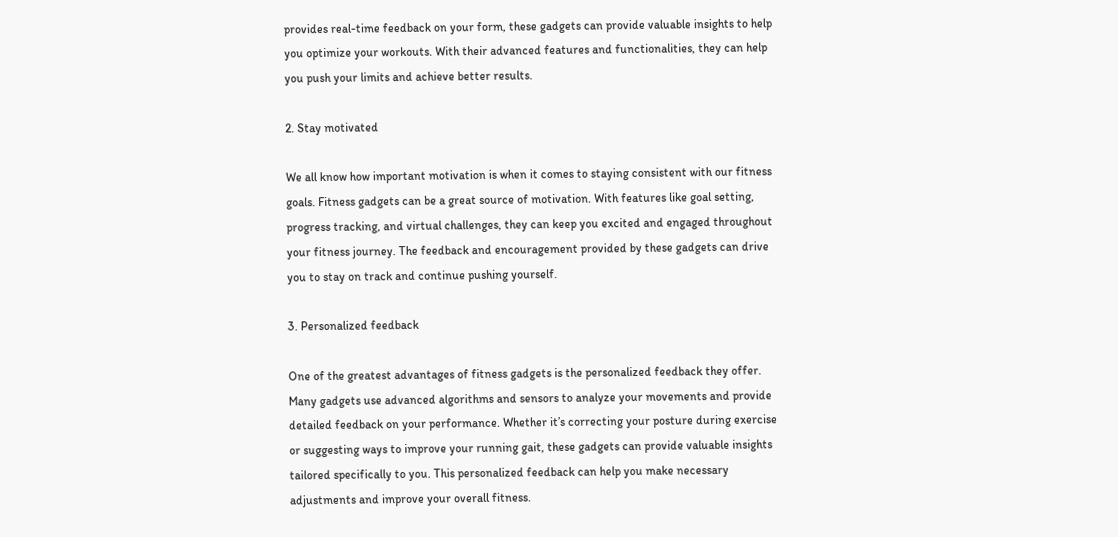provides real-time feedback on your form, these gadgets can provide valuable insights to help you optimize your workouts. With their advanced features and functionalities, they can help you push your limits and achieve better results.

2. Stay motivated

We all know how important motivation is when it comes to staying consistent with our fitness goals. Fitness gadgets can be a great source of motivation. With features like goal setting, progress tracking, and virtual challenges, they can keep you excited and engaged throughout your fitness journey. The feedback and encouragement provided by these gadgets can drive you to stay on track and continue pushing yourself.

3. Personalized feedback

One of the greatest advantages of fitness gadgets is the personalized feedback they offer. Many gadgets use advanced algorithms and sensors to analyze your movements and provide detailed feedback on your performance. Whether it’s correcting your posture during exercise or suggesting ways to improve your running gait, these gadgets can provide valuable insights tailored specifically to you. This personalized feedback can help you make necessary adjustments and improve your overall fitness.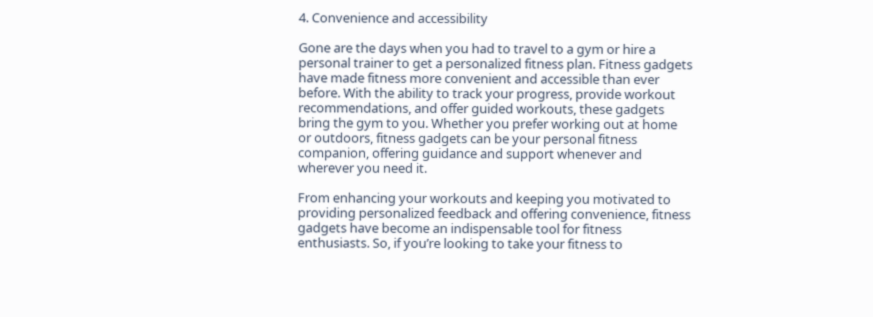4. Convenience and accessibility

Gone are the days when you had to travel to a gym or hire a personal trainer to get a personalized fitness plan. Fitness gadgets have made fitness more convenient and accessible than ever before. With the ability to track your progress, provide workout recommendations, and offer guided workouts, these gadgets bring the gym to you. Whether you prefer working out at home or outdoors, fitness gadgets can be your personal fitness companion, offering guidance and support whenever and wherever you need it.

From enhancing your workouts and keeping you motivated to providing personalized feedback and offering convenience, fitness gadgets have become an indispensable tool for fitness enthusiasts. So, if you’re looking to take your fitness to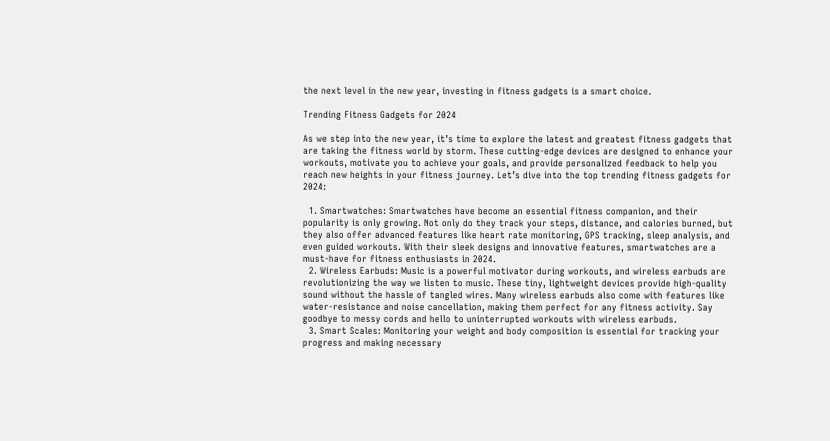the next level in the new year, investing in fitness gadgets is a smart choice.

Trending Fitness Gadgets for 2024

As we step into the new year, it’s time to explore the latest and greatest fitness gadgets that are taking the fitness world by storm. These cutting-edge devices are designed to enhance your workouts, motivate you to achieve your goals, and provide personalized feedback to help you reach new heights in your fitness journey. Let’s dive into the top trending fitness gadgets for 2024:

  1. Smartwatches: Smartwatches have become an essential fitness companion, and their popularity is only growing. Not only do they track your steps, distance, and calories burned, but they also offer advanced features like heart rate monitoring, GPS tracking, sleep analysis, and even guided workouts. With their sleek designs and innovative features, smartwatches are a must-have for fitness enthusiasts in 2024.
  2. Wireless Earbuds: Music is a powerful motivator during workouts, and wireless earbuds are revolutionizing the way we listen to music. These tiny, lightweight devices provide high-quality sound without the hassle of tangled wires. Many wireless earbuds also come with features like water-resistance and noise cancellation, making them perfect for any fitness activity. Say goodbye to messy cords and hello to uninterrupted workouts with wireless earbuds.
  3. Smart Scales: Monitoring your weight and body composition is essential for tracking your progress and making necessary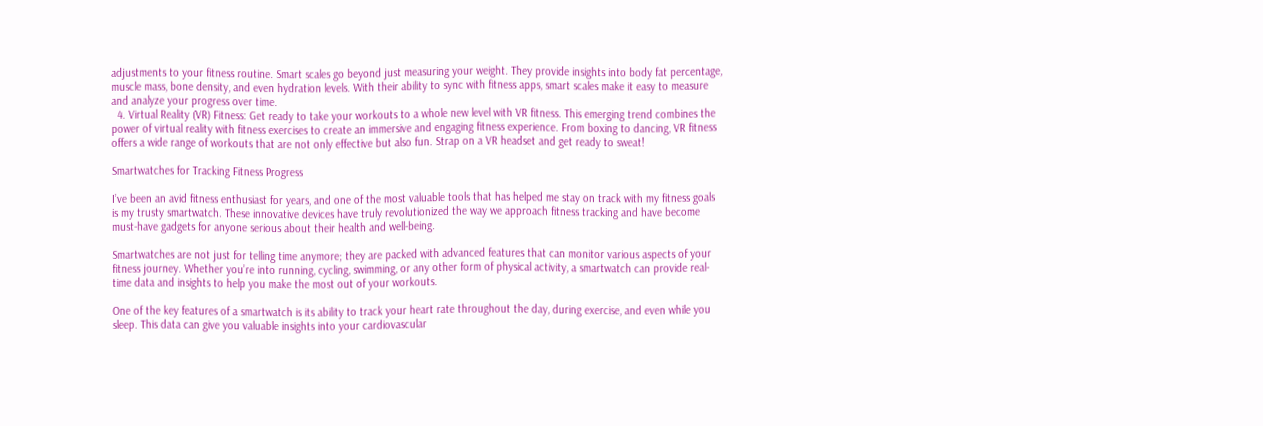adjustments to your fitness routine. Smart scales go beyond just measuring your weight. They provide insights into body fat percentage, muscle mass, bone density, and even hydration levels. With their ability to sync with fitness apps, smart scales make it easy to measure and analyze your progress over time.
  4. Virtual Reality (VR) Fitness: Get ready to take your workouts to a whole new level with VR fitness. This emerging trend combines the power of virtual reality with fitness exercises to create an immersive and engaging fitness experience. From boxing to dancing, VR fitness offers a wide range of workouts that are not only effective but also fun. Strap on a VR headset and get ready to sweat!

Smartwatches for Tracking Fitness Progress

I’ve been an avid fitness enthusiast for years, and one of the most valuable tools that has helped me stay on track with my fitness goals is my trusty smartwatch. These innovative devices have truly revolutionized the way we approach fitness tracking and have become must-have gadgets for anyone serious about their health and well-being.

Smartwatches are not just for telling time anymore; they are packed with advanced features that can monitor various aspects of your fitness journey. Whether you’re into running, cycling, swimming, or any other form of physical activity, a smartwatch can provide real-time data and insights to help you make the most out of your workouts.

One of the key features of a smartwatch is its ability to track your heart rate throughout the day, during exercise, and even while you sleep. This data can give you valuable insights into your cardiovascular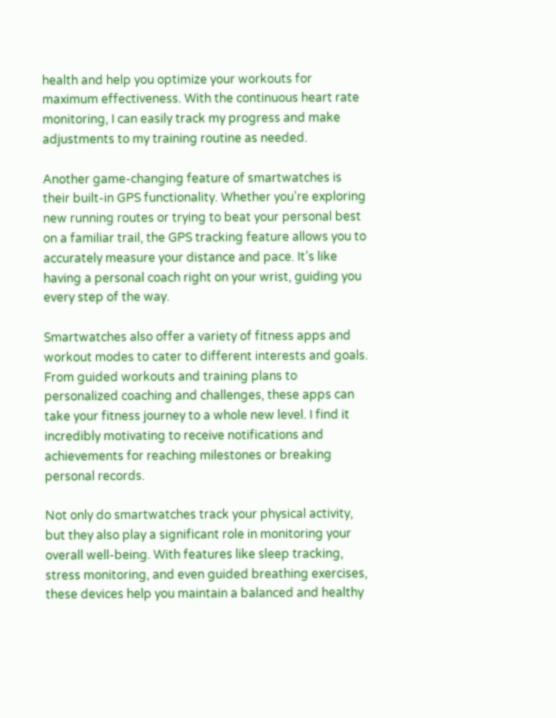health and help you optimize your workouts for maximum effectiveness. With the continuous heart rate monitoring, I can easily track my progress and make adjustments to my training routine as needed.

Another game-changing feature of smartwatches is their built-in GPS functionality. Whether you’re exploring new running routes or trying to beat your personal best on a familiar trail, the GPS tracking feature allows you to accurately measure your distance and pace. It’s like having a personal coach right on your wrist, guiding you every step of the way.

Smartwatches also offer a variety of fitness apps and workout modes to cater to different interests and goals. From guided workouts and training plans to personalized coaching and challenges, these apps can take your fitness journey to a whole new level. I find it incredibly motivating to receive notifications and achievements for reaching milestones or breaking personal records.

Not only do smartwatches track your physical activity, but they also play a significant role in monitoring your overall well-being. With features like sleep tracking, stress monitoring, and even guided breathing exercises, these devices help you maintain a balanced and healthy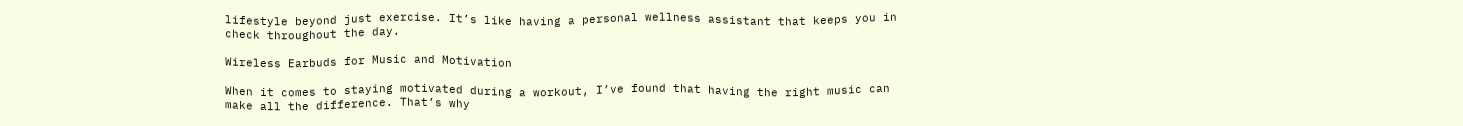lifestyle beyond just exercise. It’s like having a personal wellness assistant that keeps you in check throughout the day.

Wireless Earbuds for Music and Motivation

When it comes to staying motivated during a workout, I’ve found that having the right music can make all the difference. That’s why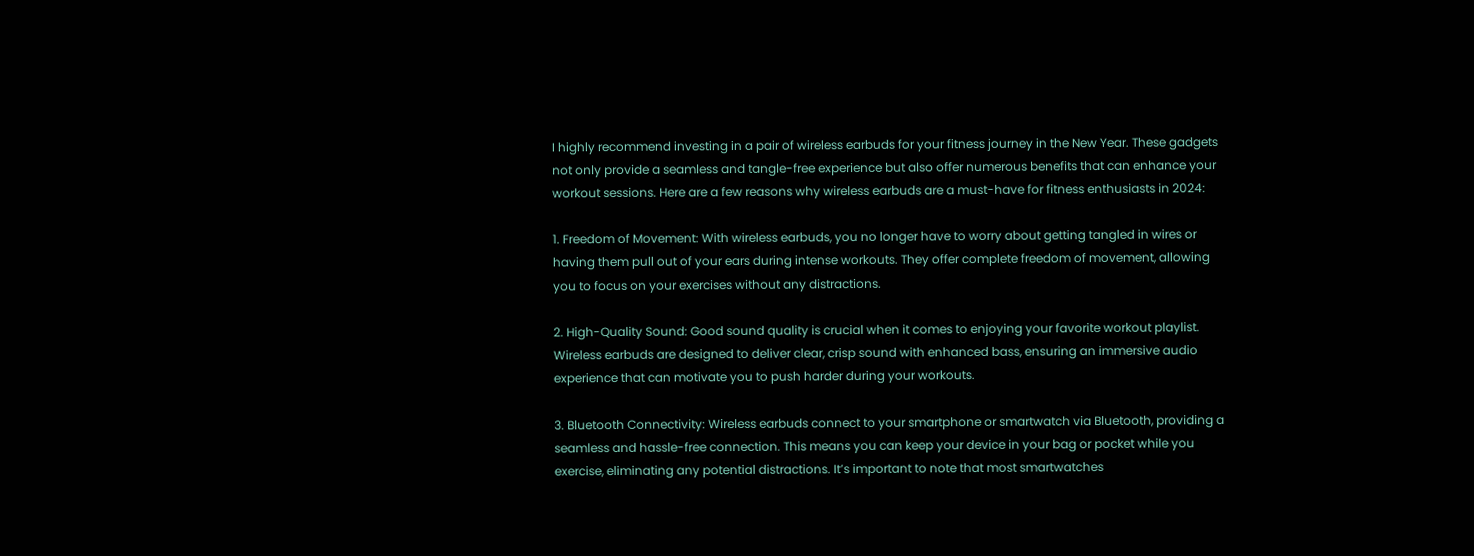I highly recommend investing in a pair of wireless earbuds for your fitness journey in the New Year. These gadgets not only provide a seamless and tangle-free experience but also offer numerous benefits that can enhance your workout sessions. Here are a few reasons why wireless earbuds are a must-have for fitness enthusiasts in 2024:

1. Freedom of Movement: With wireless earbuds, you no longer have to worry about getting tangled in wires or having them pull out of your ears during intense workouts. They offer complete freedom of movement, allowing you to focus on your exercises without any distractions.

2. High-Quality Sound: Good sound quality is crucial when it comes to enjoying your favorite workout playlist. Wireless earbuds are designed to deliver clear, crisp sound with enhanced bass, ensuring an immersive audio experience that can motivate you to push harder during your workouts.

3. Bluetooth Connectivity: Wireless earbuds connect to your smartphone or smartwatch via Bluetooth, providing a seamless and hassle-free connection. This means you can keep your device in your bag or pocket while you exercise, eliminating any potential distractions. It’s important to note that most smartwatches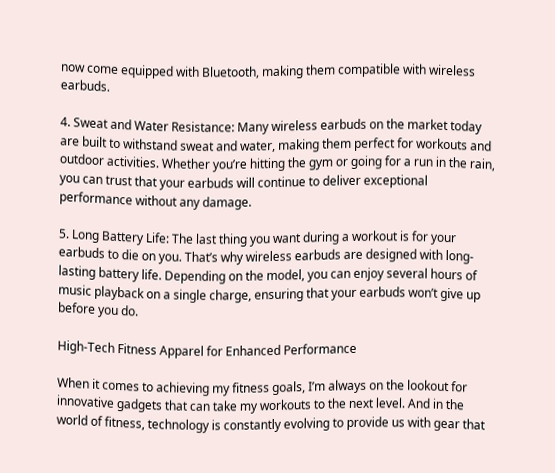now come equipped with Bluetooth, making them compatible with wireless earbuds.

4. Sweat and Water Resistance: Many wireless earbuds on the market today are built to withstand sweat and water, making them perfect for workouts and outdoor activities. Whether you’re hitting the gym or going for a run in the rain, you can trust that your earbuds will continue to deliver exceptional performance without any damage.

5. Long Battery Life: The last thing you want during a workout is for your earbuds to die on you. That’s why wireless earbuds are designed with long-lasting battery life. Depending on the model, you can enjoy several hours of music playback on a single charge, ensuring that your earbuds won’t give up before you do.

High-Tech Fitness Apparel for Enhanced Performance

When it comes to achieving my fitness goals, I’m always on the lookout for innovative gadgets that can take my workouts to the next level. And in the world of fitness, technology is constantly evolving to provide us with gear that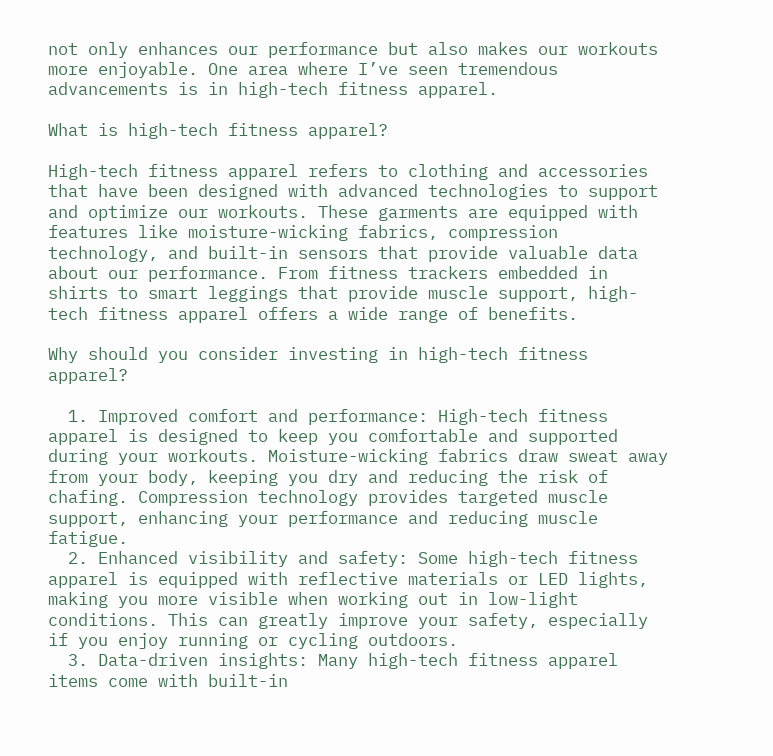not only enhances our performance but also makes our workouts more enjoyable. One area where I’ve seen tremendous advancements is in high-tech fitness apparel.

What is high-tech fitness apparel?

High-tech fitness apparel refers to clothing and accessories that have been designed with advanced technologies to support and optimize our workouts. These garments are equipped with features like moisture-wicking fabrics, compression technology, and built-in sensors that provide valuable data about our performance. From fitness trackers embedded in shirts to smart leggings that provide muscle support, high-tech fitness apparel offers a wide range of benefits.

Why should you consider investing in high-tech fitness apparel?

  1. Improved comfort and performance: High-tech fitness apparel is designed to keep you comfortable and supported during your workouts. Moisture-wicking fabrics draw sweat away from your body, keeping you dry and reducing the risk of chafing. Compression technology provides targeted muscle support, enhancing your performance and reducing muscle fatigue.
  2. Enhanced visibility and safety: Some high-tech fitness apparel is equipped with reflective materials or LED lights, making you more visible when working out in low-light conditions. This can greatly improve your safety, especially if you enjoy running or cycling outdoors.
  3. Data-driven insights: Many high-tech fitness apparel items come with built-in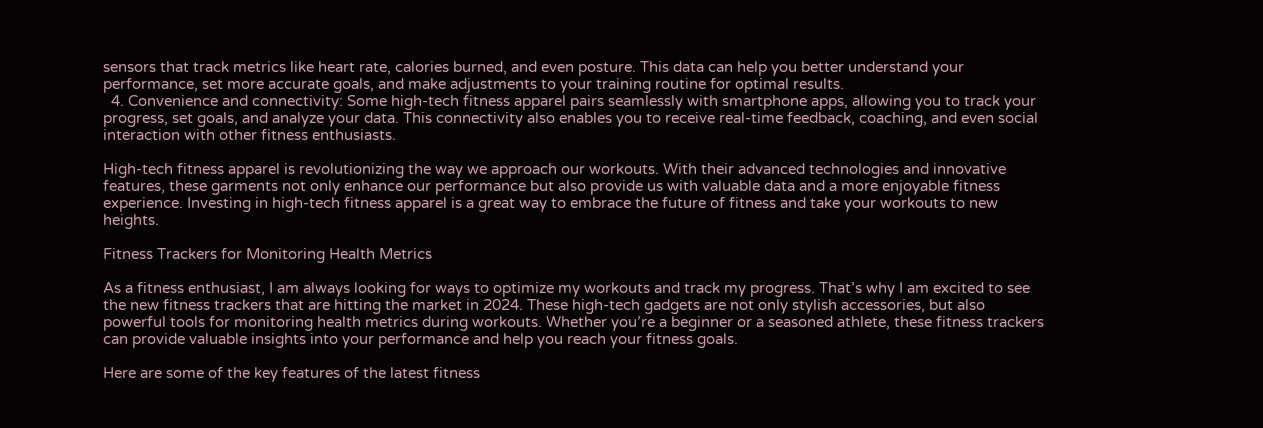sensors that track metrics like heart rate, calories burned, and even posture. This data can help you better understand your performance, set more accurate goals, and make adjustments to your training routine for optimal results.
  4. Convenience and connectivity: Some high-tech fitness apparel pairs seamlessly with smartphone apps, allowing you to track your progress, set goals, and analyze your data. This connectivity also enables you to receive real-time feedback, coaching, and even social interaction with other fitness enthusiasts.

High-tech fitness apparel is revolutionizing the way we approach our workouts. With their advanced technologies and innovative features, these garments not only enhance our performance but also provide us with valuable data and a more enjoyable fitness experience. Investing in high-tech fitness apparel is a great way to embrace the future of fitness and take your workouts to new heights.

Fitness Trackers for Monitoring Health Metrics

As a fitness enthusiast, I am always looking for ways to optimize my workouts and track my progress. That’s why I am excited to see the new fitness trackers that are hitting the market in 2024. These high-tech gadgets are not only stylish accessories, but also powerful tools for monitoring health metrics during workouts. Whether you’re a beginner or a seasoned athlete, these fitness trackers can provide valuable insights into your performance and help you reach your fitness goals.

Here are some of the key features of the latest fitness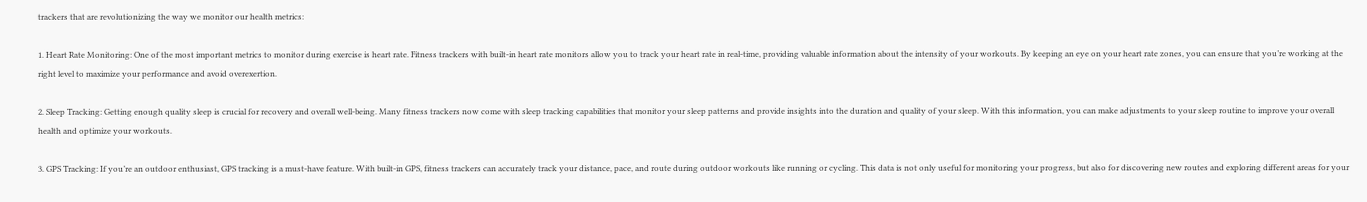trackers that are revolutionizing the way we monitor our health metrics:

1. Heart Rate Monitoring: One of the most important metrics to monitor during exercise is heart rate. Fitness trackers with built-in heart rate monitors allow you to track your heart rate in real-time, providing valuable information about the intensity of your workouts. By keeping an eye on your heart rate zones, you can ensure that you’re working at the right level to maximize your performance and avoid overexertion.

2. Sleep Tracking: Getting enough quality sleep is crucial for recovery and overall well-being. Many fitness trackers now come with sleep tracking capabilities that monitor your sleep patterns and provide insights into the duration and quality of your sleep. With this information, you can make adjustments to your sleep routine to improve your overall health and optimize your workouts.

3. GPS Tracking: If you’re an outdoor enthusiast, GPS tracking is a must-have feature. With built-in GPS, fitness trackers can accurately track your distance, pace, and route during outdoor workouts like running or cycling. This data is not only useful for monitoring your progress, but also for discovering new routes and exploring different areas for your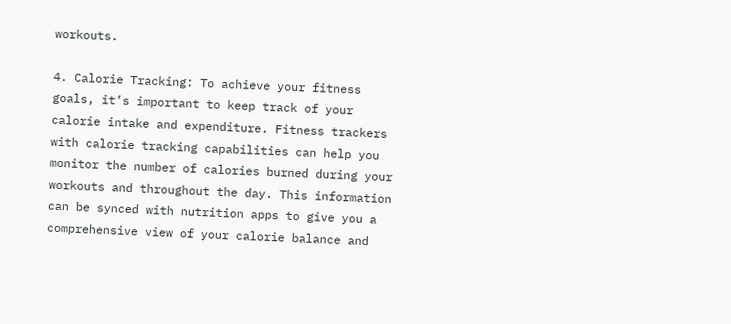workouts.

4. Calorie Tracking: To achieve your fitness goals, it’s important to keep track of your calorie intake and expenditure. Fitness trackers with calorie tracking capabilities can help you monitor the number of calories burned during your workouts and throughout the day. This information can be synced with nutrition apps to give you a comprehensive view of your calorie balance and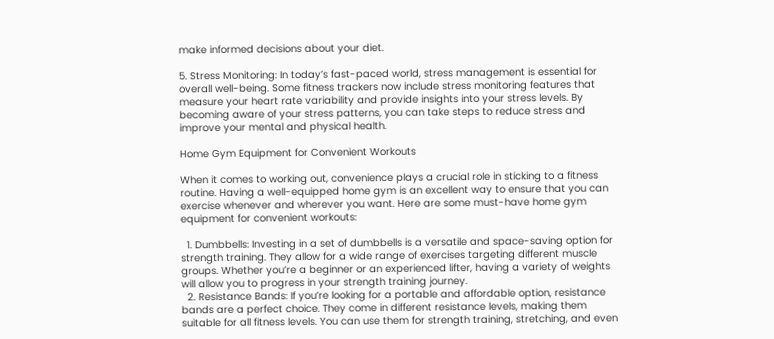make informed decisions about your diet.

5. Stress Monitoring: In today’s fast-paced world, stress management is essential for overall well-being. Some fitness trackers now include stress monitoring features that measure your heart rate variability and provide insights into your stress levels. By becoming aware of your stress patterns, you can take steps to reduce stress and improve your mental and physical health.

Home Gym Equipment for Convenient Workouts

When it comes to working out, convenience plays a crucial role in sticking to a fitness routine. Having a well-equipped home gym is an excellent way to ensure that you can exercise whenever and wherever you want. Here are some must-have home gym equipment for convenient workouts:

  1. Dumbbells: Investing in a set of dumbbells is a versatile and space-saving option for strength training. They allow for a wide range of exercises targeting different muscle groups. Whether you’re a beginner or an experienced lifter, having a variety of weights will allow you to progress in your strength training journey.
  2. Resistance Bands: If you’re looking for a portable and affordable option, resistance bands are a perfect choice. They come in different resistance levels, making them suitable for all fitness levels. You can use them for strength training, stretching, and even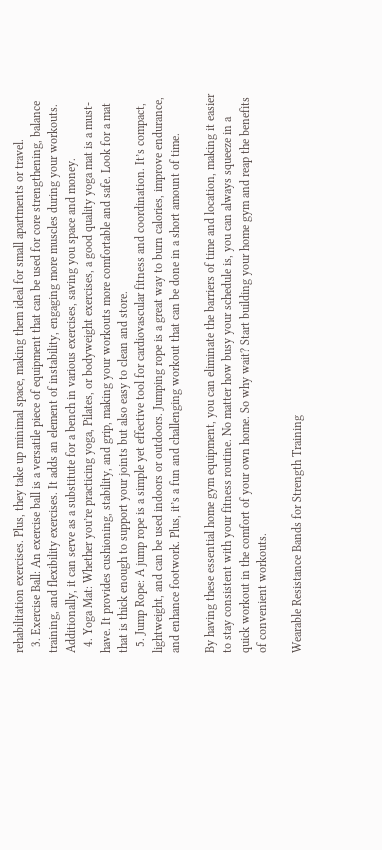rehabilitation exercises. Plus, they take up minimal space, making them ideal for small apartments or travel.
  3. Exercise Ball: An exercise ball is a versatile piece of equipment that can be used for core strengthening, balance training, and flexibility exercises. It adds an element of instability, engaging more muscles during your workouts. Additionally, it can serve as a substitute for a bench in various exercises, saving you space and money.
  4. Yoga Mat: Whether you’re practicing yoga, Pilates, or bodyweight exercises, a good quality yoga mat is a must-have. It provides cushioning, stability, and grip, making your workouts more comfortable and safe. Look for a mat that is thick enough to support your joints but also easy to clean and store.
  5. Jump Rope: A jump rope is a simple yet effective tool for cardiovascular fitness and coordination. It’s compact, lightweight, and can be used indoors or outdoors. Jumping rope is a great way to burn calories, improve endurance, and enhance footwork. Plus, it’s a fun and challenging workout that can be done in a short amount of time.

By having these essential home gym equipment, you can eliminate the barriers of time and location, making it easier to stay consistent with your fitness routine. No matter how busy your schedule is, you can always squeeze in a quick workout in the comfort of your own home. So why wait? Start building your home gym and reap the benefits of convenient workouts.

Wearable Resistance Bands for Strength Training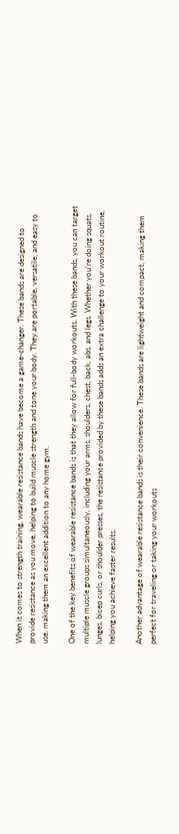When it comes to strength training, wearable resistance bands have become a game-changer. These bands are designed to provide resistance as you move, helping to build muscle strength and tone your body. They are portable, versatile, and easy to use, making them an excellent addition to any home gym.

One of the key benefits of wearable resistance bands is that they allow for full-body workouts. With these bands, you can target multiple muscle groups simultaneously, including your arms, shoulders, chest, back, abs, and legs. Whether you’re doing squats, lunges, bicep curls, or shoulder presses, the resistance provided by these bands adds an extra challenge to your workout routine, helping you achieve faster results.

Another advantage of wearable resistance bands is their convenience. These bands are lightweight and compact, making them perfect for traveling or taking your workouts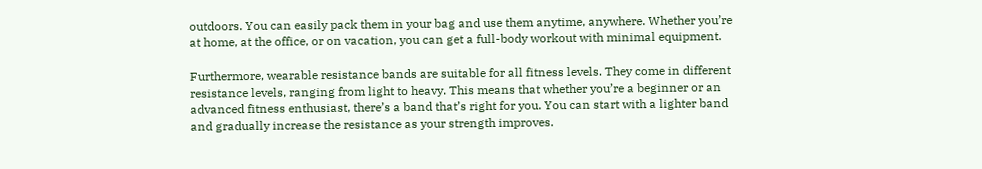outdoors. You can easily pack them in your bag and use them anytime, anywhere. Whether you’re at home, at the office, or on vacation, you can get a full-body workout with minimal equipment.

Furthermore, wearable resistance bands are suitable for all fitness levels. They come in different resistance levels, ranging from light to heavy. This means that whether you’re a beginner or an advanced fitness enthusiast, there’s a band that’s right for you. You can start with a lighter band and gradually increase the resistance as your strength improves.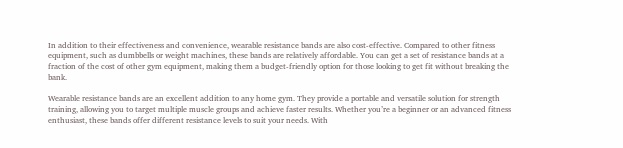In addition to their effectiveness and convenience, wearable resistance bands are also cost-effective. Compared to other fitness equipment, such as dumbbells or weight machines, these bands are relatively affordable. You can get a set of resistance bands at a fraction of the cost of other gym equipment, making them a budget-friendly option for those looking to get fit without breaking the bank.

Wearable resistance bands are an excellent addition to any home gym. They provide a portable and versatile solution for strength training, allowing you to target multiple muscle groups and achieve faster results. Whether you’re a beginner or an advanced fitness enthusiast, these bands offer different resistance levels to suit your needs. With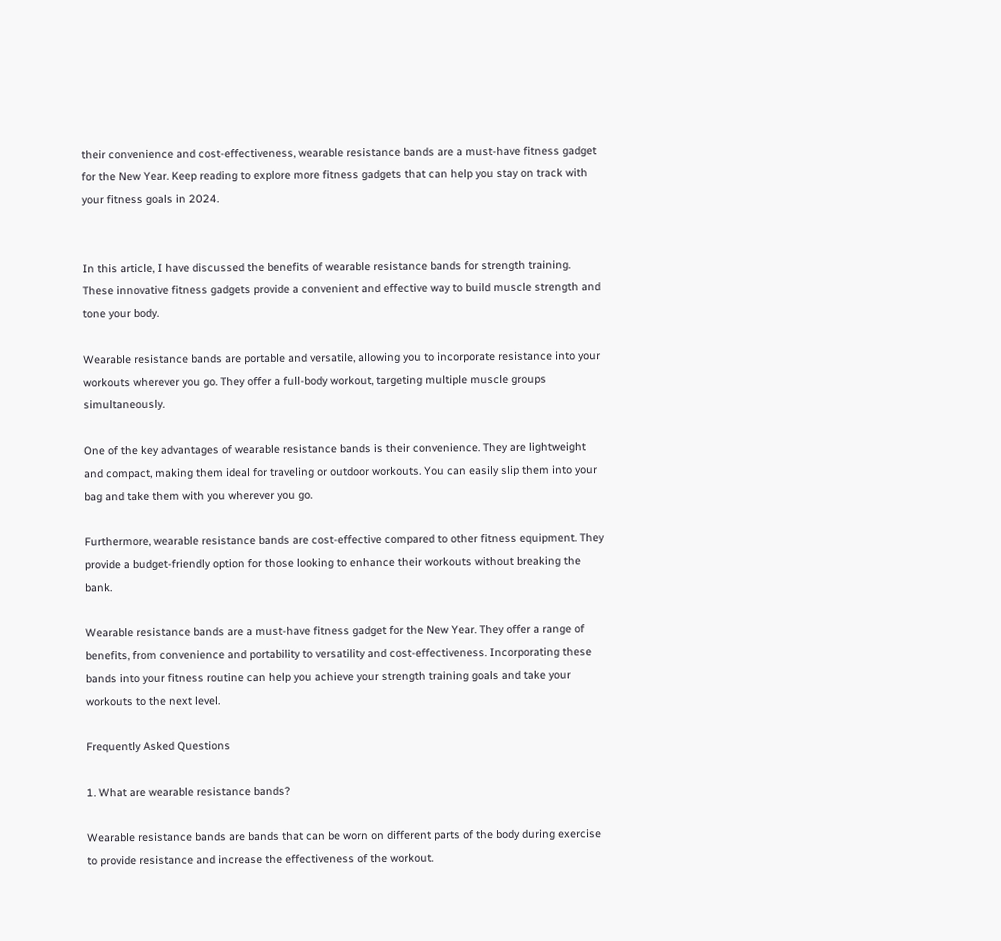their convenience and cost-effectiveness, wearable resistance bands are a must-have fitness gadget for the New Year. Keep reading to explore more fitness gadgets that can help you stay on track with your fitness goals in 2024.


In this article, I have discussed the benefits of wearable resistance bands for strength training. These innovative fitness gadgets provide a convenient and effective way to build muscle strength and tone your body.

Wearable resistance bands are portable and versatile, allowing you to incorporate resistance into your workouts wherever you go. They offer a full-body workout, targeting multiple muscle groups simultaneously.

One of the key advantages of wearable resistance bands is their convenience. They are lightweight and compact, making them ideal for traveling or outdoor workouts. You can easily slip them into your bag and take them with you wherever you go.

Furthermore, wearable resistance bands are cost-effective compared to other fitness equipment. They provide a budget-friendly option for those looking to enhance their workouts without breaking the bank.

Wearable resistance bands are a must-have fitness gadget for the New Year. They offer a range of benefits, from convenience and portability to versatility and cost-effectiveness. Incorporating these bands into your fitness routine can help you achieve your strength training goals and take your workouts to the next level.

Frequently Asked Questions

1. What are wearable resistance bands?

Wearable resistance bands are bands that can be worn on different parts of the body during exercise to provide resistance and increase the effectiveness of the workout.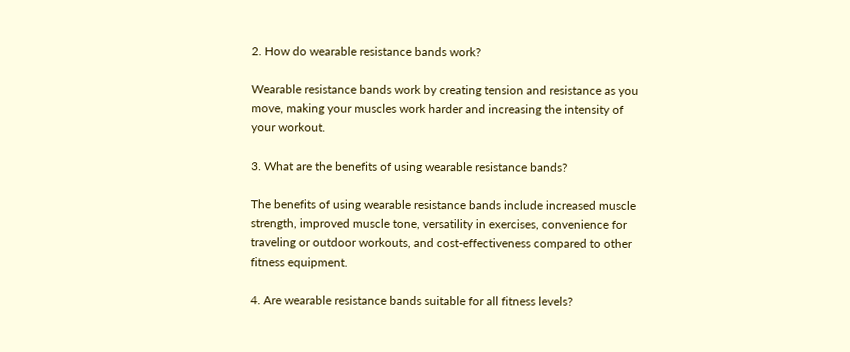2. How do wearable resistance bands work?

Wearable resistance bands work by creating tension and resistance as you move, making your muscles work harder and increasing the intensity of your workout.

3. What are the benefits of using wearable resistance bands?

The benefits of using wearable resistance bands include increased muscle strength, improved muscle tone, versatility in exercises, convenience for traveling or outdoor workouts, and cost-effectiveness compared to other fitness equipment.

4. Are wearable resistance bands suitable for all fitness levels?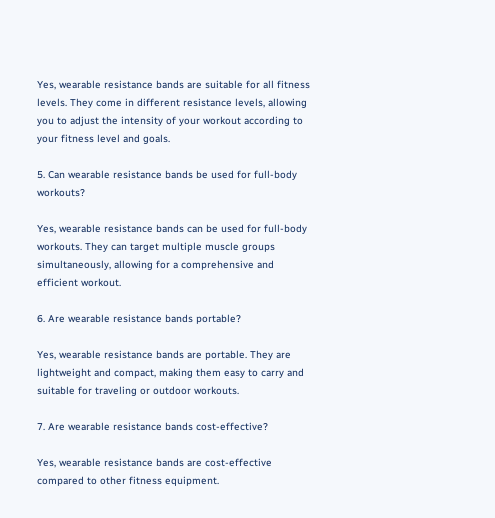Yes, wearable resistance bands are suitable for all fitness levels. They come in different resistance levels, allowing you to adjust the intensity of your workout according to your fitness level and goals.

5. Can wearable resistance bands be used for full-body workouts?

Yes, wearable resistance bands can be used for full-body workouts. They can target multiple muscle groups simultaneously, allowing for a comprehensive and efficient workout.

6. Are wearable resistance bands portable?

Yes, wearable resistance bands are portable. They are lightweight and compact, making them easy to carry and suitable for traveling or outdoor workouts.

7. Are wearable resistance bands cost-effective?

Yes, wearable resistance bands are cost-effective compared to other fitness equipment.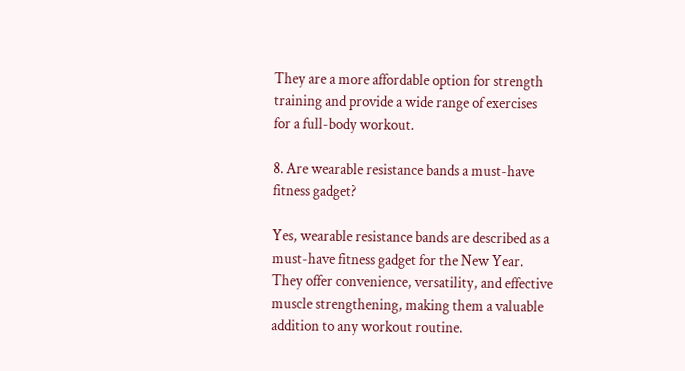They are a more affordable option for strength training and provide a wide range of exercises for a full-body workout.

8. Are wearable resistance bands a must-have fitness gadget?

Yes, wearable resistance bands are described as a must-have fitness gadget for the New Year. They offer convenience, versatility, and effective muscle strengthening, making them a valuable addition to any workout routine.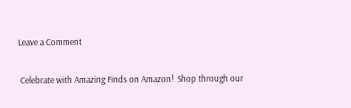Leave a Comment

 Celebrate with Amazing Finds on Amazon!  Shop through our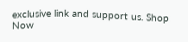exclusive link and support us. Shop Now